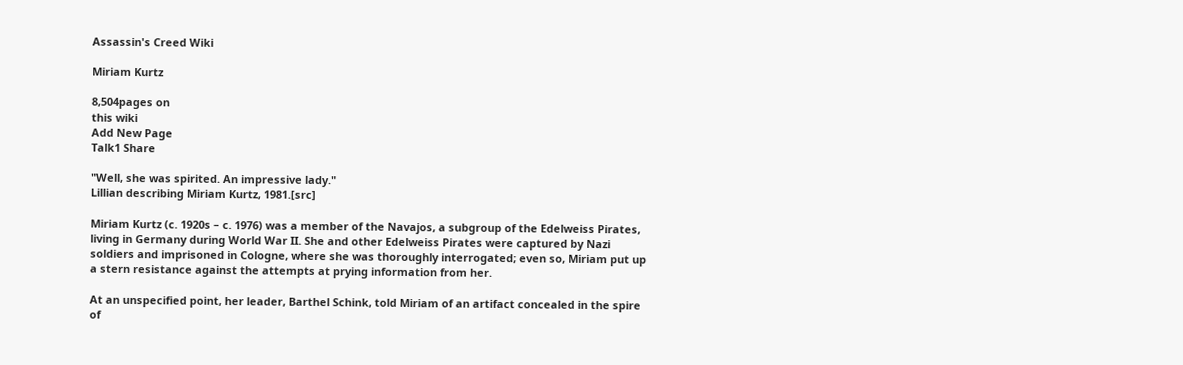Assassin's Creed Wiki

Miriam Kurtz

8,504pages on
this wiki
Add New Page
Talk1 Share

"Well, she was spirited. An impressive lady."
Lillian describing Miriam Kurtz, 1981.[src]

Miriam Kurtz (c. 1920s – c. 1976) was a member of the Navajos, a subgroup of the Edelweiss Pirates, living in Germany during World War II. She and other Edelweiss Pirates were captured by Nazi soldiers and imprisoned in Cologne, where she was thoroughly interrogated; even so, Miriam put up a stern resistance against the attempts at prying information from her.

At an unspecified point, her leader, Barthel Schink, told Miriam of an artifact concealed in the spire of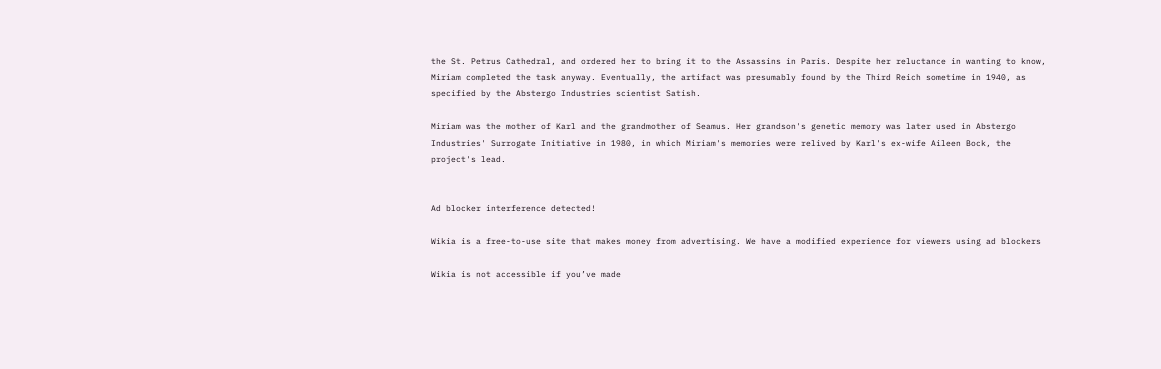the St. Petrus Cathedral, and ordered her to bring it to the Assassins in Paris. Despite her reluctance in wanting to know, Miriam completed the task anyway. Eventually, the artifact was presumably found by the Third Reich sometime in 1940, as specified by the Abstergo Industries scientist Satish.

Miriam was the mother of Karl and the grandmother of Seamus. Her grandson's genetic memory was later used in Abstergo Industries' Surrogate Initiative in 1980, in which Miriam's memories were relived by Karl's ex-wife Aileen Bock, the project's lead.


Ad blocker interference detected!

Wikia is a free-to-use site that makes money from advertising. We have a modified experience for viewers using ad blockers

Wikia is not accessible if you’ve made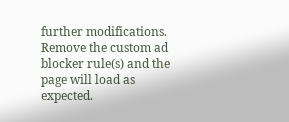further modifications. Remove the custom ad blocker rule(s) and the page will load as expected.